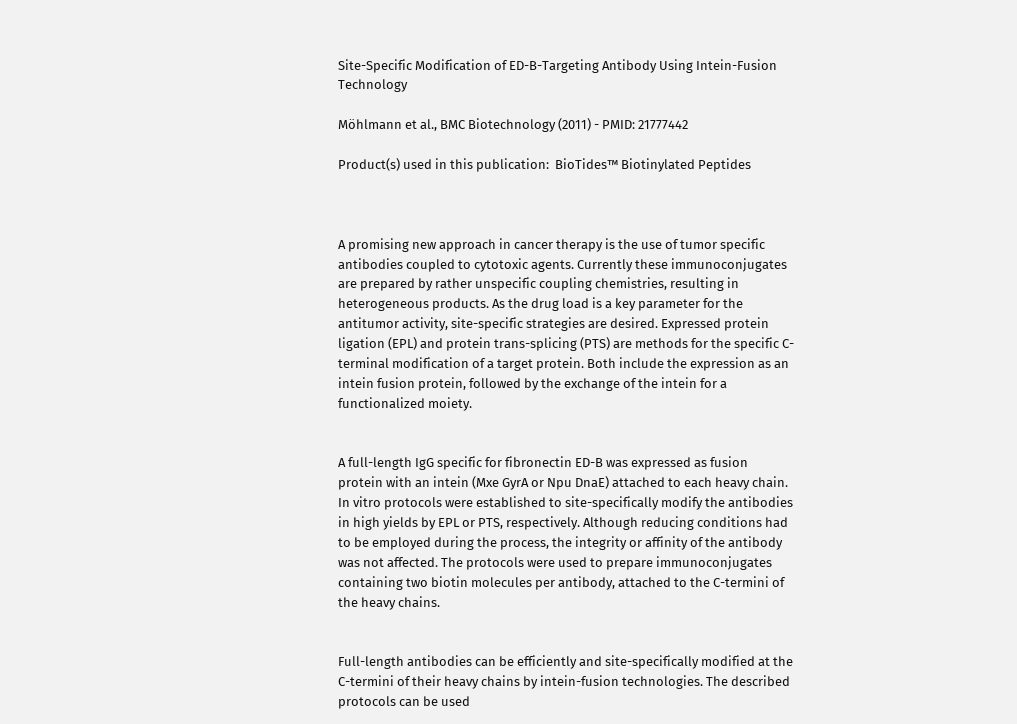Site-Specific Modification of ED-B-Targeting Antibody Using Intein-Fusion Technology

Möhlmann et al., BMC Biotechnology (2011) - PMID: 21777442

Product(s) used in this publication:  BioTides™ Biotinylated Peptides



A promising new approach in cancer therapy is the use of tumor specific antibodies coupled to cytotoxic agents. Currently these immunoconjugates are prepared by rather unspecific coupling chemistries, resulting in heterogeneous products. As the drug load is a key parameter for the antitumor activity, site-specific strategies are desired. Expressed protein ligation (EPL) and protein trans-splicing (PTS) are methods for the specific C-terminal modification of a target protein. Both include the expression as an intein fusion protein, followed by the exchange of the intein for a functionalized moiety.


A full-length IgG specific for fibronectin ED-B was expressed as fusion protein with an intein (Mxe GyrA or Npu DnaE) attached to each heavy chain. In vitro protocols were established to site-specifically modify the antibodies in high yields by EPL or PTS, respectively. Although reducing conditions had to be employed during the process, the integrity or affinity of the antibody was not affected. The protocols were used to prepare immunoconjugates containing two biotin molecules per antibody, attached to the C-termini of the heavy chains.


Full-length antibodies can be efficiently and site-specifically modified at the C-termini of their heavy chains by intein-fusion technologies. The described protocols can be used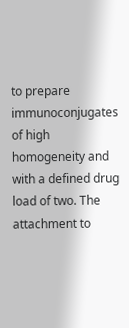to prepare immunoconjugates of high homogeneity and with a defined drug load of two. The attachment to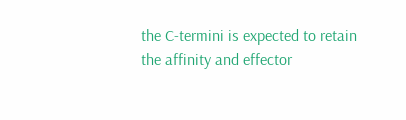the C-termini is expected to retain the affinity and effector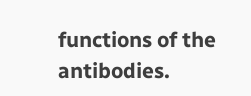functions of the antibodies.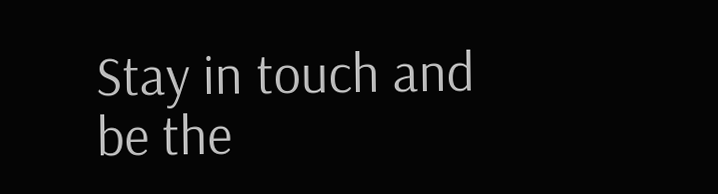Stay in touch and be the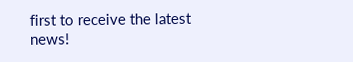first to receive the latest news!